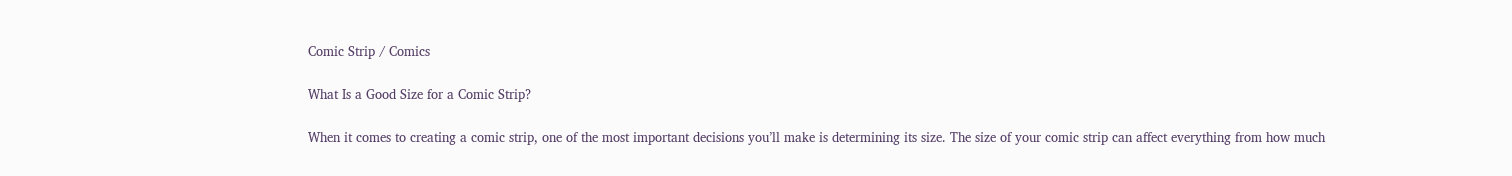Comic Strip / Comics

What Is a Good Size for a Comic Strip?

When it comes to creating a comic strip, one of the most important decisions you’ll make is determining its size. The size of your comic strip can affect everything from how much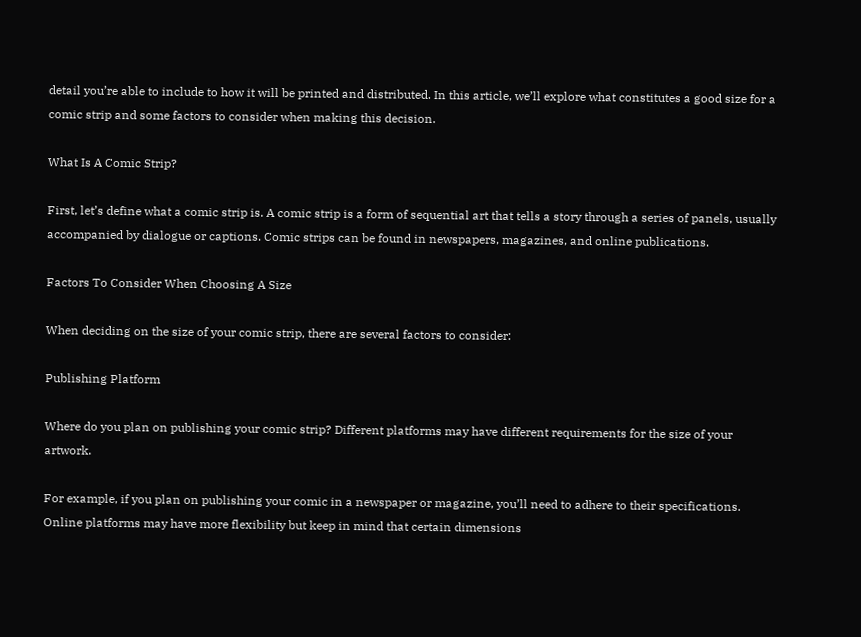detail you’re able to include to how it will be printed and distributed. In this article, we’ll explore what constitutes a good size for a comic strip and some factors to consider when making this decision.

What Is A Comic Strip?

First, let’s define what a comic strip is. A comic strip is a form of sequential art that tells a story through a series of panels, usually accompanied by dialogue or captions. Comic strips can be found in newspapers, magazines, and online publications.

Factors To Consider When Choosing A Size

When deciding on the size of your comic strip, there are several factors to consider:

Publishing Platform

Where do you plan on publishing your comic strip? Different platforms may have different requirements for the size of your artwork.

For example, if you plan on publishing your comic in a newspaper or magazine, you’ll need to adhere to their specifications. Online platforms may have more flexibility but keep in mind that certain dimensions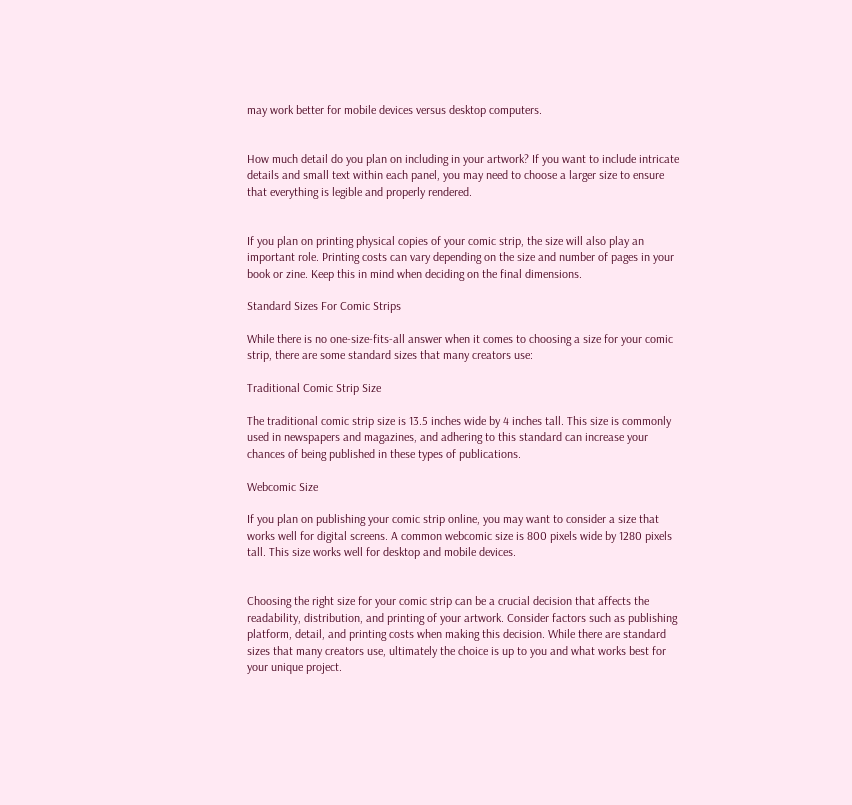may work better for mobile devices versus desktop computers.


How much detail do you plan on including in your artwork? If you want to include intricate details and small text within each panel, you may need to choose a larger size to ensure that everything is legible and properly rendered.


If you plan on printing physical copies of your comic strip, the size will also play an important role. Printing costs can vary depending on the size and number of pages in your book or zine. Keep this in mind when deciding on the final dimensions.

Standard Sizes For Comic Strips

While there is no one-size-fits-all answer when it comes to choosing a size for your comic strip, there are some standard sizes that many creators use:

Traditional Comic Strip Size

The traditional comic strip size is 13.5 inches wide by 4 inches tall. This size is commonly used in newspapers and magazines, and adhering to this standard can increase your chances of being published in these types of publications.

Webcomic Size

If you plan on publishing your comic strip online, you may want to consider a size that works well for digital screens. A common webcomic size is 800 pixels wide by 1280 pixels tall. This size works well for desktop and mobile devices.


Choosing the right size for your comic strip can be a crucial decision that affects the readability, distribution, and printing of your artwork. Consider factors such as publishing platform, detail, and printing costs when making this decision. While there are standard sizes that many creators use, ultimately the choice is up to you and what works best for your unique project.